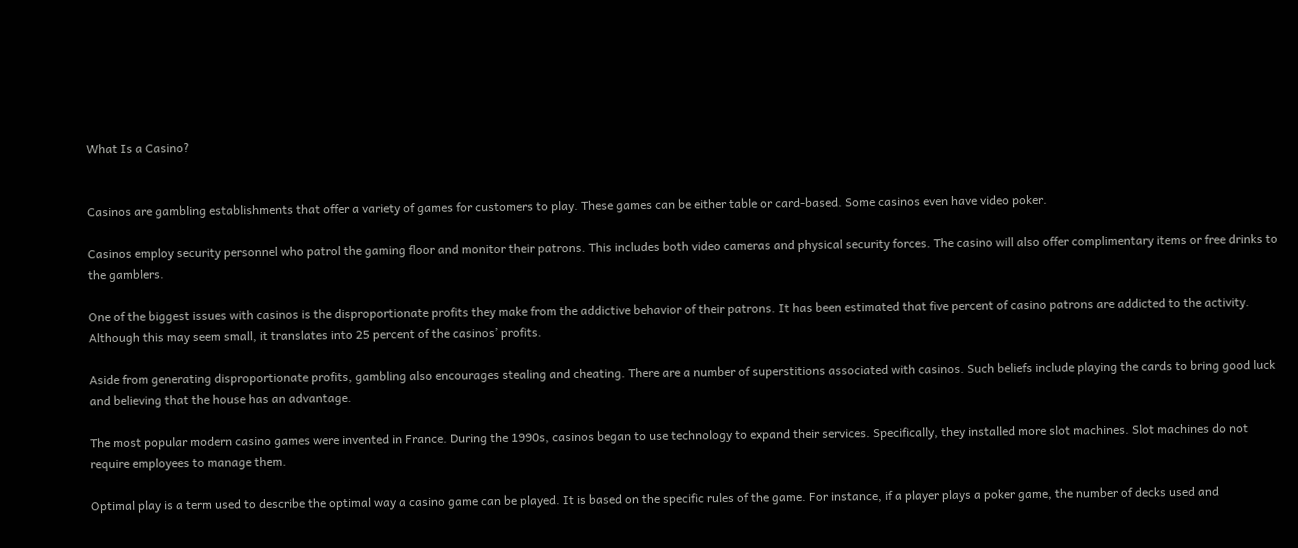What Is a Casino?


Casinos are gambling establishments that offer a variety of games for customers to play. These games can be either table or card-based. Some casinos even have video poker.

Casinos employ security personnel who patrol the gaming floor and monitor their patrons. This includes both video cameras and physical security forces. The casino will also offer complimentary items or free drinks to the gamblers.

One of the biggest issues with casinos is the disproportionate profits they make from the addictive behavior of their patrons. It has been estimated that five percent of casino patrons are addicted to the activity. Although this may seem small, it translates into 25 percent of the casinos’ profits.

Aside from generating disproportionate profits, gambling also encourages stealing and cheating. There are a number of superstitions associated with casinos. Such beliefs include playing the cards to bring good luck and believing that the house has an advantage.

The most popular modern casino games were invented in France. During the 1990s, casinos began to use technology to expand their services. Specifically, they installed more slot machines. Slot machines do not require employees to manage them.

Optimal play is a term used to describe the optimal way a casino game can be played. It is based on the specific rules of the game. For instance, if a player plays a poker game, the number of decks used and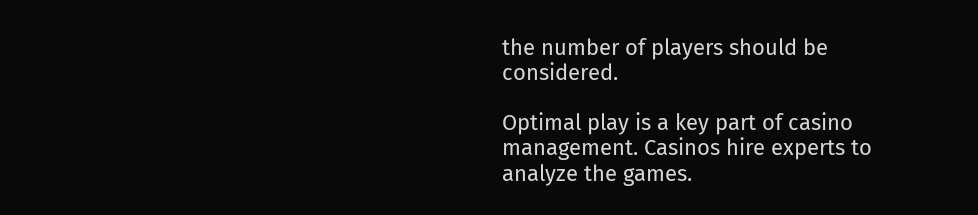the number of players should be considered.

Optimal play is a key part of casino management. Casinos hire experts to analyze the games.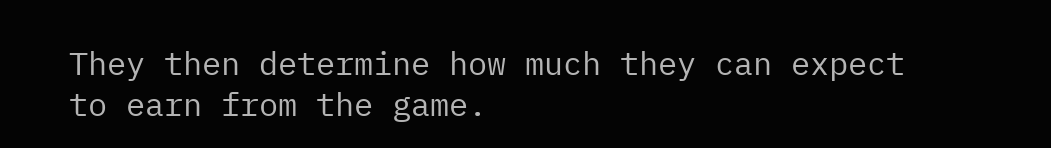They then determine how much they can expect to earn from the game.